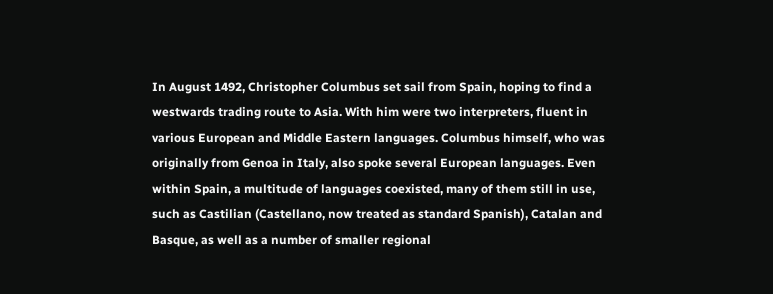In August 1492, Christopher Columbus set sail from Spain, hoping to find a westwards trading route to Asia. With him were two interpreters, fluent in various European and Middle Eastern languages. Columbus himself, who was originally from Genoa in Italy, also spoke several European languages. Even within Spain, a multitude of languages coexisted, many of them still in use, such as Castilian (Castellano, now treated as standard Spanish), Catalan and Basque, as well as a number of smaller regional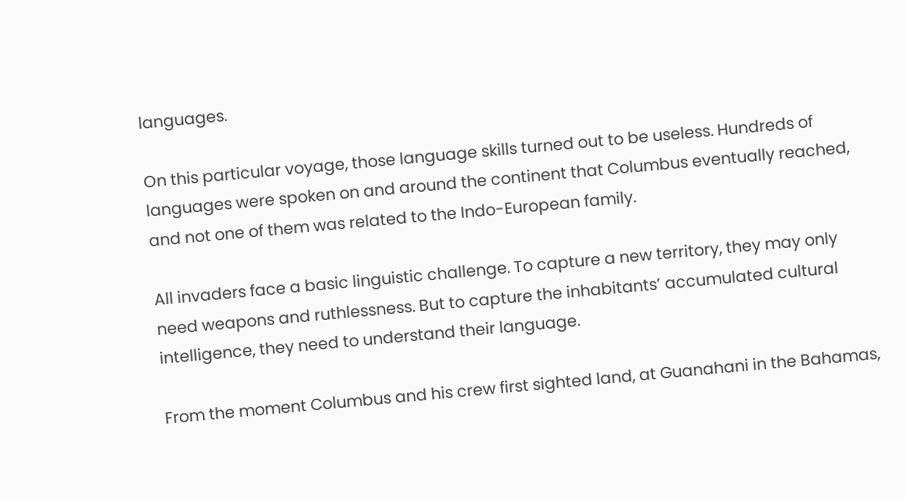languages.

On this particular voyage, those language skills turned out to be useless. Hundreds of languages were spoken on and around the continent that Columbus eventually reached, and not one of them was related to the Indo-European family.

All invaders face a basic linguistic challenge. To capture a new territory, they may only need weapons and ruthlessness. But to capture the inhabitants’ accumulated cultural intelligence, they need to understand their language.

From the moment Columbus and his crew first sighted land, at Guanahani in the Bahamas,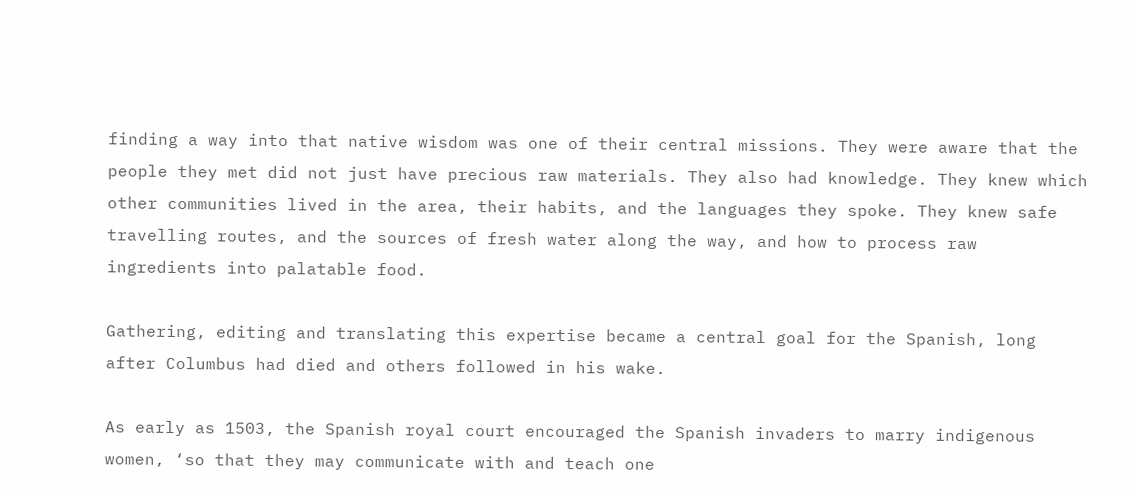finding a way into that native wisdom was one of their central missions. They were aware that the people they met did not just have precious raw materials. They also had knowledge. They knew which other communities lived in the area, their habits, and the languages they spoke. They knew safe travelling routes, and the sources of fresh water along the way, and how to process raw ingredients into palatable food.

Gathering, editing and translating this expertise became a central goal for the Spanish, long after Columbus had died and others followed in his wake.

As early as 1503, the Spanish royal court encouraged the Spanish invaders to marry indigenous women, ‘so that they may communicate with and teach one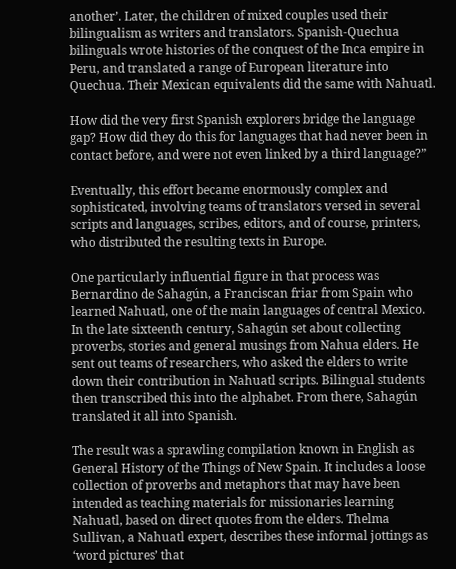another’. Later, the children of mixed couples used their bilingualism as writers and translators. Spanish-Quechua bilinguals wrote histories of the conquest of the Inca empire in Peru, and translated a range of European literature into Quechua. Their Mexican equivalents did the same with Nahuatl.

How did the very first Spanish explorers bridge the language gap? How did they do this for languages that had never been in contact before, and were not even linked by a third language?”

Eventually, this effort became enormously complex and sophisticated, involving teams of translators versed in several scripts and languages, scribes, editors, and of course, printers, who distributed the resulting texts in Europe.

One particularly influential figure in that process was Bernardino de Sahagún, a Franciscan friar from Spain who learned Nahuatl, one of the main languages of central Mexico. In the late sixteenth century, Sahagún set about collecting proverbs, stories and general musings from Nahua elders. He sent out teams of researchers, who asked the elders to write down their contribution in Nahuatl scripts. Bilingual students then transcribed this into the alphabet. From there, Sahagún translated it all into Spanish.

The result was a sprawling compilation known in English as General History of the Things of New Spain. It includes a loose collection of proverbs and metaphors that may have been intended as teaching materials for missionaries learning Nahuatl, based on direct quotes from the elders. Thelma Sullivan, a Nahuatl expert, describes these informal jottings as ‘word pictures’ that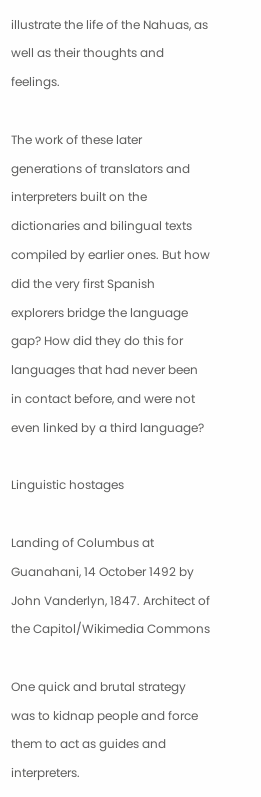illustrate the life of the Nahuas, as well as their thoughts and feelings.

The work of these later generations of translators and interpreters built on the dictionaries and bilingual texts compiled by earlier ones. But how did the very first Spanish explorers bridge the language gap? How did they do this for languages that had never been in contact before, and were not even linked by a third language?

Linguistic hostages

Landing of Columbus at Guanahani, 14 October 1492 by John Vanderlyn, 1847. Architect of the Capitol/Wikimedia Commons

One quick and brutal strategy was to kidnap people and force them to act as guides and interpreters.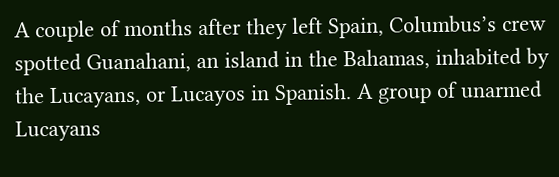A couple of months after they left Spain, Columbus’s crew spotted Guanahani, an island in the Bahamas, inhabited by the Lucayans, or Lucayos in Spanish. A group of unarmed Lucayans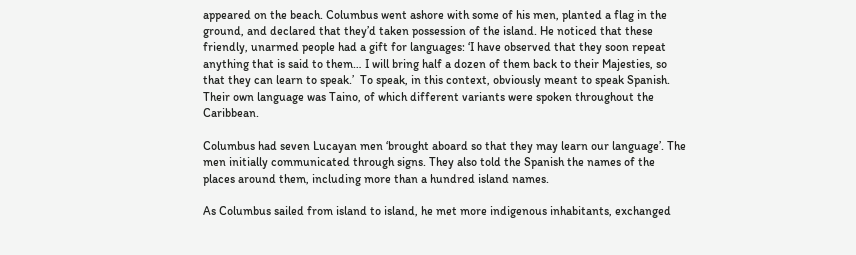appeared on the beach. Columbus went ashore with some of his men, planted a flag in the ground, and declared that they’d taken possession of the island. He noticed that these friendly, unarmed people had a gift for languages: ‘I have observed that they soon repeat anything that is said to them… I will bring half a dozen of them back to their Majesties, so that they can learn to speak.’  To speak, in this context, obviously meant to speak Spanish. Their own language was Taino, of which different variants were spoken throughout the Caribbean.

Columbus had seven Lucayan men ‘brought aboard so that they may learn our language’. The men initially communicated through signs. They also told the Spanish the names of the places around them, including more than a hundred island names.

As Columbus sailed from island to island, he met more indigenous inhabitants, exchanged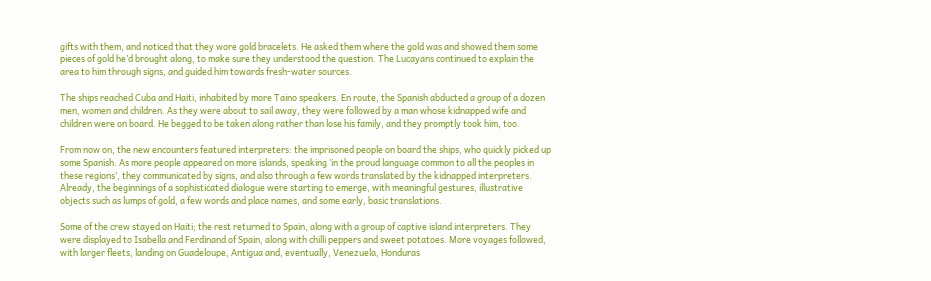gifts with them, and noticed that they wore gold bracelets. He asked them where the gold was and showed them some pieces of gold he’d brought along, to make sure they understood the question. The Lucayans continued to explain the area to him through signs, and guided him towards fresh-water sources.

The ships reached Cuba and Haiti, inhabited by more Taino speakers. En route, the Spanish abducted a group of a dozen men, women and children. As they were about to sail away, they were followed by a man whose kidnapped wife and children were on board. He begged to be taken along rather than lose his family, and they promptly took him, too.

From now on, the new encounters featured interpreters: the imprisoned people on board the ships, who quickly picked up some Spanish. As more people appeared on more islands, speaking ‘in the proud language common to all the peoples in these regions’, they communicated by signs, and also through a few words translated by the kidnapped interpreters. Already, the beginnings of a sophisticated dialogue were starting to emerge, with meaningful gestures, illustrative objects such as lumps of gold, a few words and place names, and some early, basic translations.

Some of the crew stayed on Haiti; the rest returned to Spain, along with a group of captive island interpreters. They were displayed to Isabella and Ferdinand of Spain, along with chilli peppers and sweet potatoes. More voyages followed, with larger fleets, landing on Guadeloupe, Antigua and, eventually, Venezuela, Honduras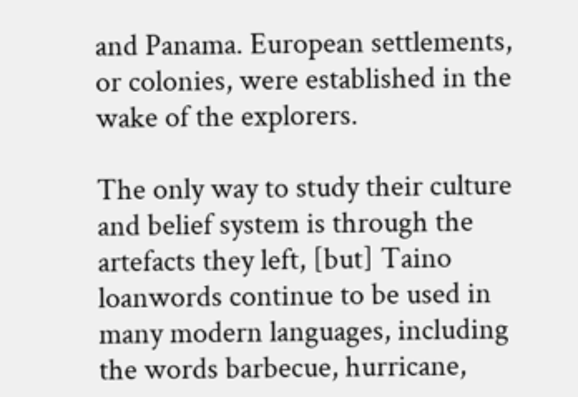and Panama. European settlements, or colonies, were established in the wake of the explorers.

The only way to study their culture and belief system is through the artefacts they left, [but] Taino loanwords continue to be used in many modern languages, including the words barbecue, hurricane,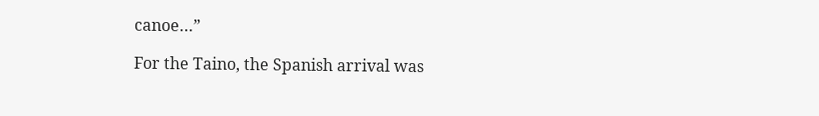canoe…”

For the Taino, the Spanish arrival was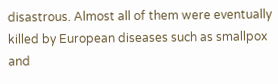disastrous. Almost all of them were eventually killed by European diseases such as smallpox and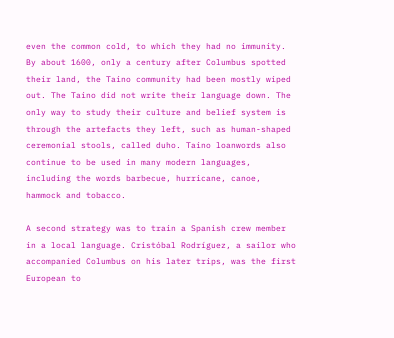even the common cold, to which they had no immunity. By about 1600, only a century after Columbus spotted their land, the Taino community had been mostly wiped out. The Taino did not write their language down. The only way to study their culture and belief system is through the artefacts they left, such as human-shaped ceremonial stools, called duho. Taino loanwords also continue to be used in many modern languages, including the words barbecue, hurricane, canoe, hammock and tobacco.

A second strategy was to train a Spanish crew member in a local language. Cristóbal Rodríguez, a sailor who accompanied Columbus on his later trips, was the first European to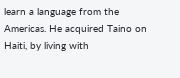learn a language from the Americas. He acquired Taino on Haiti, by living with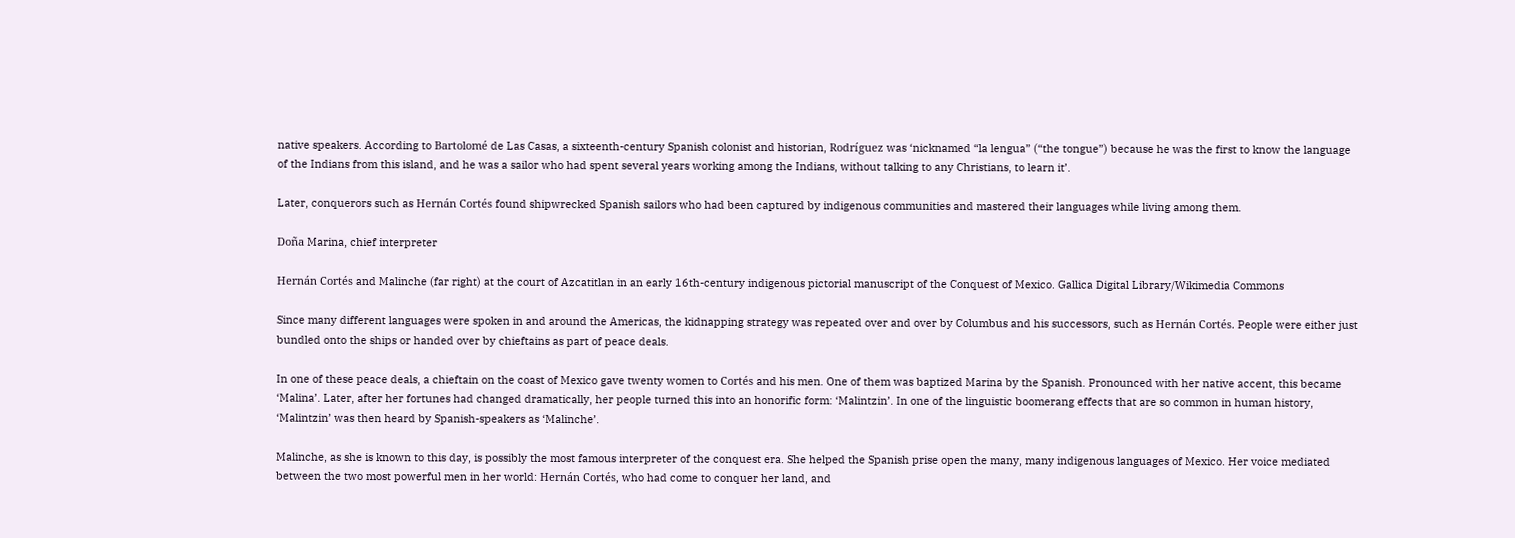native speakers. According to Bartolomé de Las Casas, a sixteenth-century Spanish colonist and historian, Rodríguez was ‘nicknamed “la lengua” (“the tongue”) because he was the first to know the language of the Indians from this island, and he was a sailor who had spent several years working among the Indians, without talking to any Christians, to learn it’.

Later, conquerors such as Hernán Cortés found shipwrecked Spanish sailors who had been captured by indigenous communities and mastered their languages while living among them.

Doña Marina, chief interpreter

Hernán Cortés and Malinche (far right) at the court of Azcatitlan in an early 16th-century indigenous pictorial manuscript of the Conquest of Mexico. Gallica Digital Library/Wikimedia Commons

Since many different languages were spoken in and around the Americas, the kidnapping strategy was repeated over and over by Columbus and his successors, such as Hernán Cortés. People were either just bundled onto the ships or handed over by chieftains as part of peace deals.

In one of these peace deals, a chieftain on the coast of Mexico gave twenty women to Cortés and his men. One of them was baptized Marina by the Spanish. Pronounced with her native accent, this became ‘Malina’. Later, after her fortunes had changed dramatically, her people turned this into an honorific form: ‘Malintzin’. In one of the linguistic boomerang effects that are so common in human history, ‘Malintzin’ was then heard by Spanish-speakers as ‘Malinche’.

Malinche, as she is known to this day, is possibly the most famous interpreter of the conquest era. She helped the Spanish prise open the many, many indigenous languages of Mexico. Her voice mediated between the two most powerful men in her world: Hernán Cortés, who had come to conquer her land, and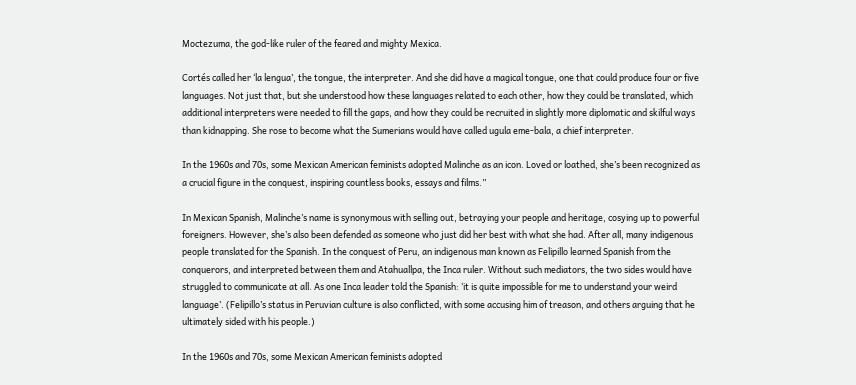Moctezuma, the god-like ruler of the feared and mighty Mexica.

Cortés called her ‘la lengua’, the tongue, the interpreter. And she did have a magical tongue, one that could produce four or five languages. Not just that, but she understood how these languages related to each other, how they could be translated, which additional interpreters were needed to fill the gaps, and how they could be recruited in slightly more diplomatic and skilful ways than kidnapping. She rose to become what the Sumerians would have called ugula eme-bala, a chief interpreter.

In the 1960s and 70s, some Mexican American feminists adopted Malinche as an icon. Loved or loathed, she’s been recognized as a crucial figure in the conquest, inspiring countless books, essays and films.”

In Mexican Spanish, Malinche’s name is synonymous with selling out, betraying your people and heritage, cosying up to powerful foreigners. However, she’s also been defended as someone who just did her best with what she had. After all, many indigenous people translated for the Spanish. In the conquest of Peru, an indigenous man known as Felipillo learned Spanish from the conquerors, and interpreted between them and Atahuallpa, the Inca ruler. Without such mediators, the two sides would have struggled to communicate at all. As one Inca leader told the Spanish: ‘it is quite impossible for me to understand your weird language’. (Felipillo’s status in Peruvian culture is also conflicted, with some accusing him of treason, and others arguing that he ultimately sided with his people.)

In the 1960s and 70s, some Mexican American feminists adopted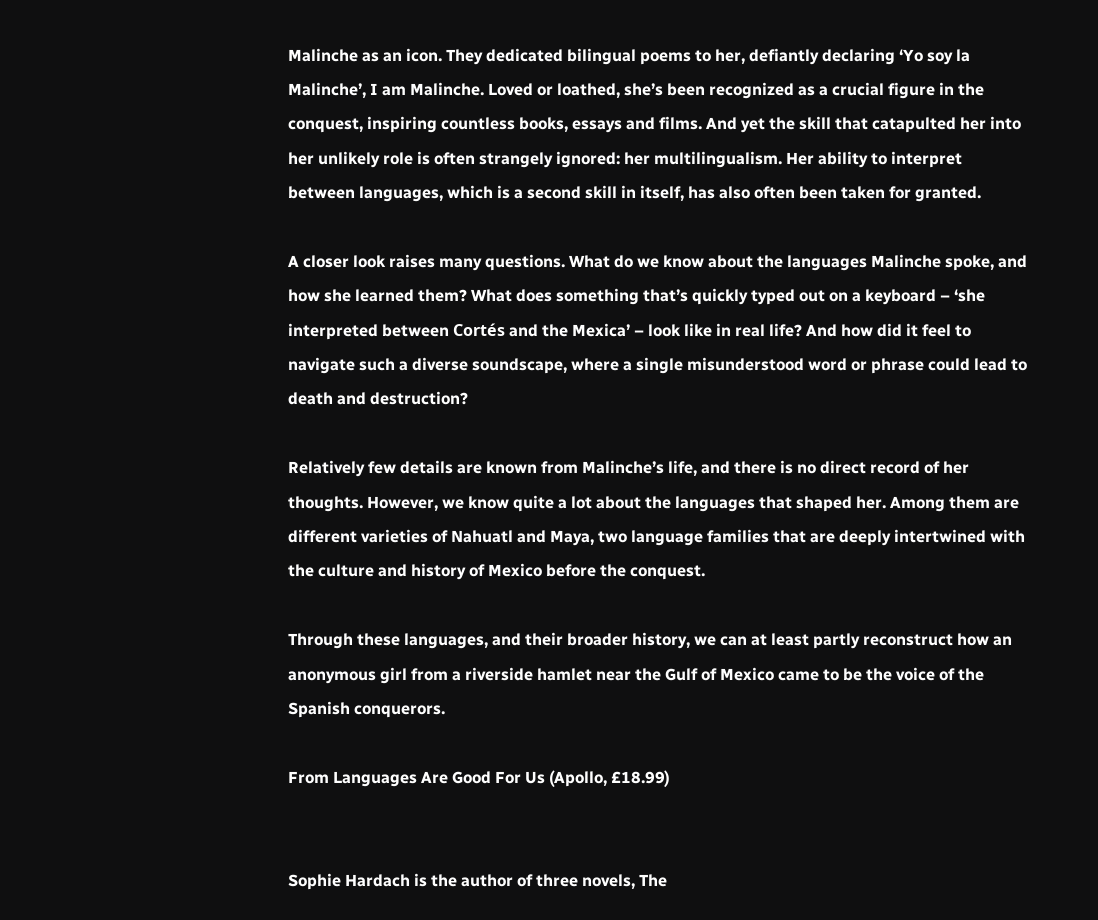Malinche as an icon. They dedicated bilingual poems to her, defiantly declaring ‘Yo soy la Malinche’, I am Malinche. Loved or loathed, she’s been recognized as a crucial figure in the conquest, inspiring countless books, essays and films. And yet the skill that catapulted her into her unlikely role is often strangely ignored: her multilingualism. Her ability to interpret between languages, which is a second skill in itself, has also often been taken for granted.

A closer look raises many questions. What do we know about the languages Malinche spoke, and how she learned them? What does something that’s quickly typed out on a keyboard – ‘she interpreted between Cortés and the Mexica’ – look like in real life? And how did it feel to navigate such a diverse soundscape, where a single misunderstood word or phrase could lead to death and destruction?

Relatively few details are known from Malinche’s life, and there is no direct record of her thoughts. However, we know quite a lot about the languages that shaped her. Among them are different varieties of Nahuatl and Maya, two language families that are deeply intertwined with the culture and history of Mexico before the conquest.

Through these languages, and their broader history, we can at least partly reconstruct how an anonymous girl from a riverside hamlet near the Gulf of Mexico came to be the voice of the Spanish conquerors.

From Languages Are Good For Us (Apollo, £18.99)


Sophie Hardach is the author of three novels, The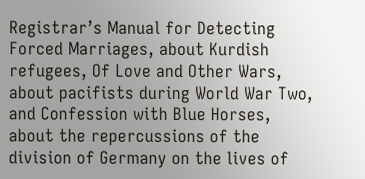Registrar’s Manual for Detecting Forced Marriages, about Kurdish refugees, Of Love and Other Wars, about pacifists during World War Two, and Confession with Blue Horses, about the repercussions of the division of Germany on the lives of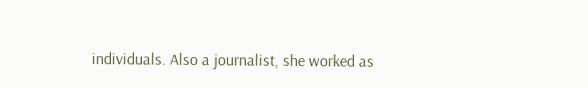individuals. Also a journalist, she worked as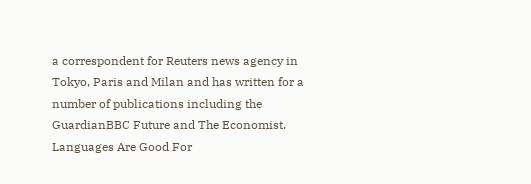a correspondent for Reuters news agency in Tokyo, Paris and Milan and has written for a number of publications including the GuardianBBC Future and The Economist. Languages Are Good For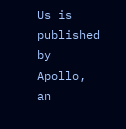Us is published by Apollo, an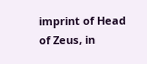imprint of Head of Zeus, in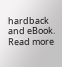hardback and eBook.
Read more